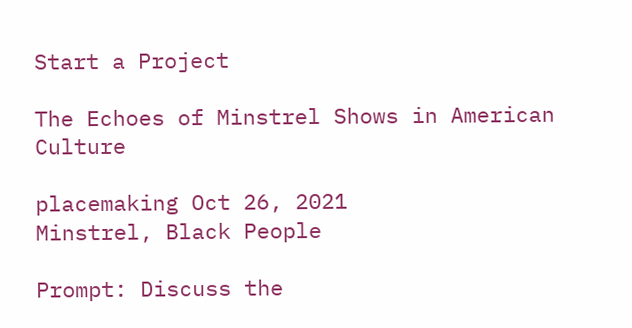Start a Project

The Echoes of Minstrel Shows in American Culture

placemaking Oct 26, 2021
Minstrel, Black People

Prompt: Discuss the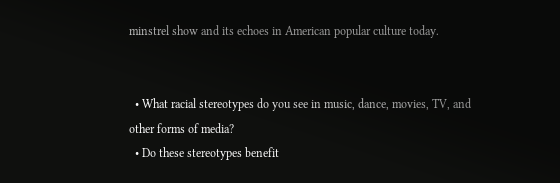minstrel show and its echoes in American popular culture today.


  • What racial stereotypes do you see in music, dance, movies, TV, and other forms of media?
  • Do these stereotypes benefit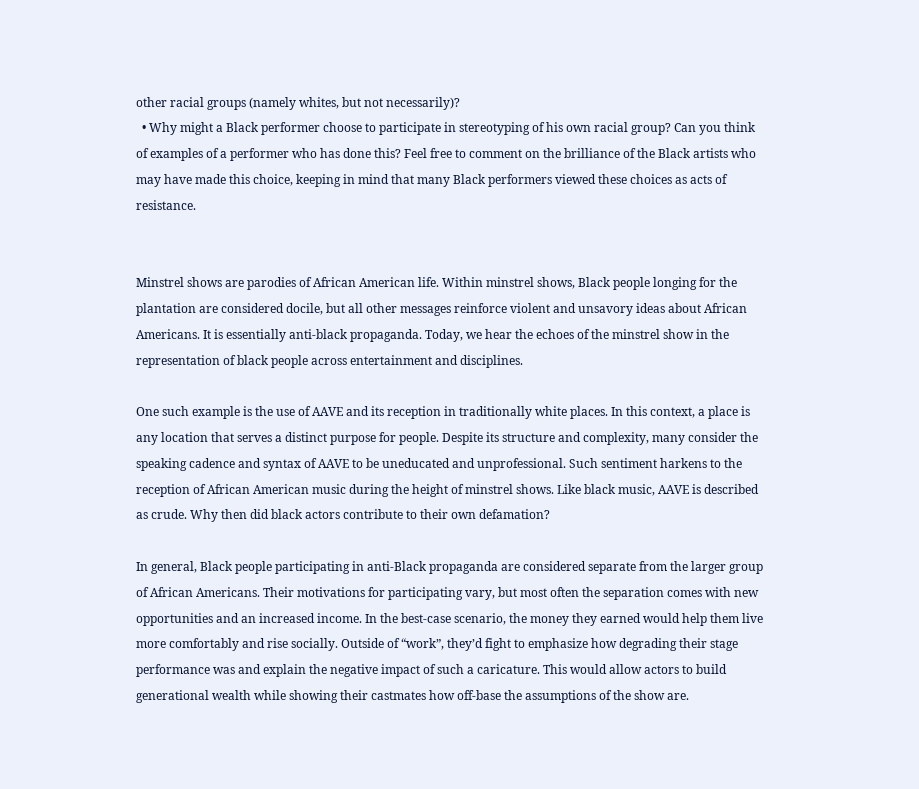other racial groups (namely whites, but not necessarily)?
  • Why might a Black performer choose to participate in stereotyping of his own racial group? Can you think of examples of a performer who has done this? Feel free to comment on the brilliance of the Black artists who may have made this choice, keeping in mind that many Black performers viewed these choices as acts of resistance.


Minstrel shows are parodies of African American life. Within minstrel shows, Black people longing for the plantation are considered docile, but all other messages reinforce violent and unsavory ideas about African Americans. It is essentially anti-black propaganda. Today, we hear the echoes of the minstrel show in the representation of black people across entertainment and disciplines.

One such example is the use of AAVE and its reception in traditionally white places. In this context, a place is any location that serves a distinct purpose for people. Despite its structure and complexity, many consider the speaking cadence and syntax of AAVE to be uneducated and unprofessional. Such sentiment harkens to the reception of African American music during the height of minstrel shows. Like black music, AAVE is described as crude. Why then did black actors contribute to their own defamation?

In general, Black people participating in anti-Black propaganda are considered separate from the larger group of African Americans. Their motivations for participating vary, but most often the separation comes with new opportunities and an increased income. In the best-case scenario, the money they earned would help them live more comfortably and rise socially. Outside of “work”, they’d fight to emphasize how degrading their stage performance was and explain the negative impact of such a caricature. This would allow actors to build generational wealth while showing their castmates how off-base the assumptions of the show are.